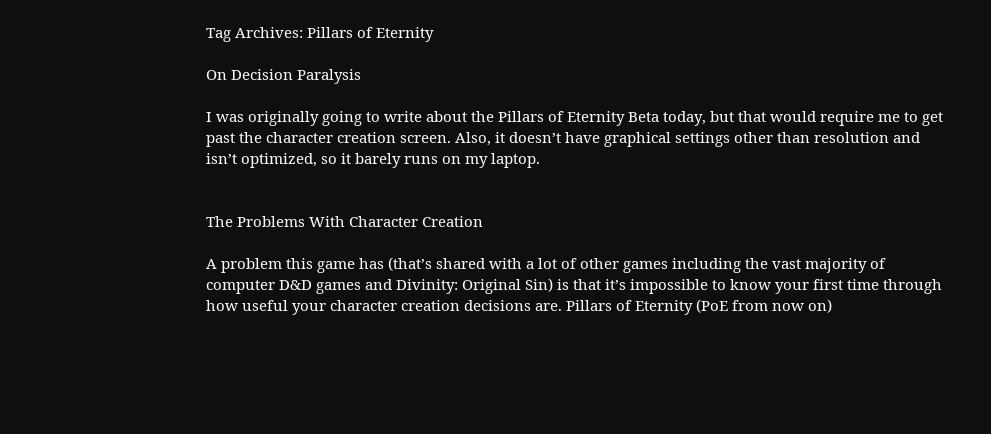Tag Archives: Pillars of Eternity

On Decision Paralysis

I was originally going to write about the Pillars of Eternity Beta today, but that would require me to get past the character creation screen. Also, it doesn’t have graphical settings other than resolution and isn’t optimized, so it barely runs on my laptop.


The Problems With Character Creation

A problem this game has (that’s shared with a lot of other games including the vast majority of computer D&D games and Divinity: Original Sin) is that it’s impossible to know your first time through how useful your character creation decisions are. Pillars of Eternity (PoE from now on)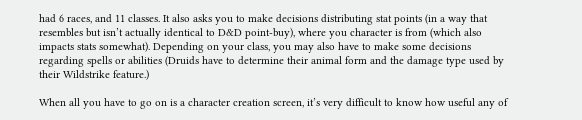had 6 races, and 11 classes. It also asks you to make decisions distributing stat points (in a way that resembles but isn’t actually identical to D&D point-buy), where you character is from (which also impacts stats somewhat). Depending on your class, you may also have to make some decisions regarding spells or abilities (Druids have to determine their animal form and the damage type used by their Wildstrike feature.)

When all you have to go on is a character creation screen, it’s very difficult to know how useful any of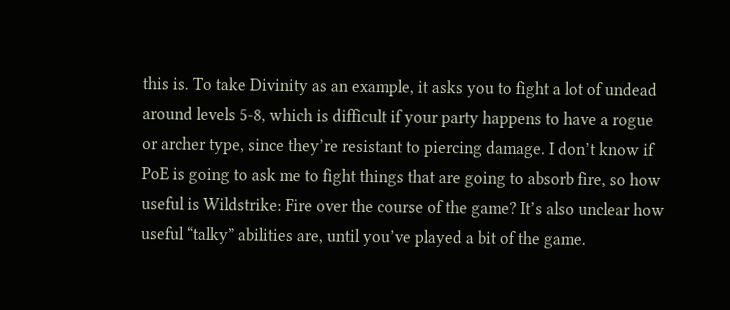this is. To take Divinity as an example, it asks you to fight a lot of undead around levels 5-8, which is difficult if your party happens to have a rogue or archer type, since they’re resistant to piercing damage. I don’t know if PoE is going to ask me to fight things that are going to absorb fire, so how useful is Wildstrike: Fire over the course of the game? It’s also unclear how useful “talky” abilities are, until you’ve played a bit of the game.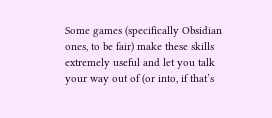Some games (specifically Obsidian ones, to be fair) make these skills extremely useful and let you talk your way out of (or into, if that’s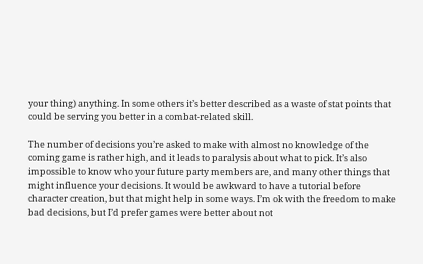your thing) anything. In some others it’s better described as a waste of stat points that could be serving you better in a combat-related skill.

The number of decisions you’re asked to make with almost no knowledge of the coming game is rather high, and it leads to paralysis about what to pick. It’s also impossible to know who your future party members are, and many other things that might influence your decisions. It would be awkward to have a tutorial before character creation, but that might help in some ways. I’m ok with the freedom to make bad decisions, but I’d prefer games were better about not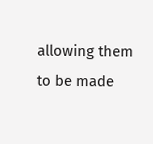allowing them to be made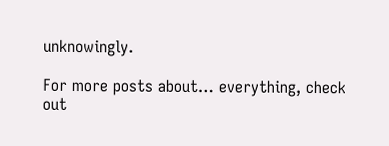unknowingly.

For more posts about… everything, check out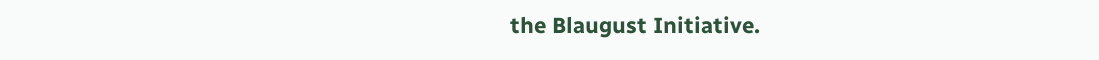the Blaugust Initiative.